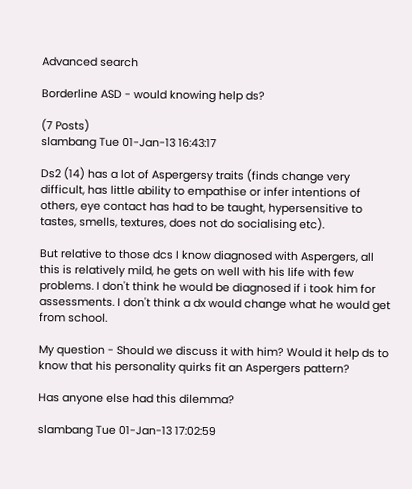Advanced search

Borderline ASD - would knowing help ds?

(7 Posts)
slambang Tue 01-Jan-13 16:43:17

Ds2 (14) has a lot of Aspergersy traits (finds change very difficult, has little ability to empathise or infer intentions of others, eye contact has had to be taught, hypersensitive to tastes, smells, textures, does not do socialising etc).

But relative to those dcs I know diagnosed with Aspergers, all this is relatively mild, he gets on well with his life with few problems. I don't think he would be diagnosed if i took him for assessments. I don't think a dx would change what he would get from school.

My question - Should we discuss it with him? Would it help ds to know that his personality quirks fit an Aspergers pattern?

Has anyone else had this dilemma?

slambang Tue 01-Jan-13 17:02:59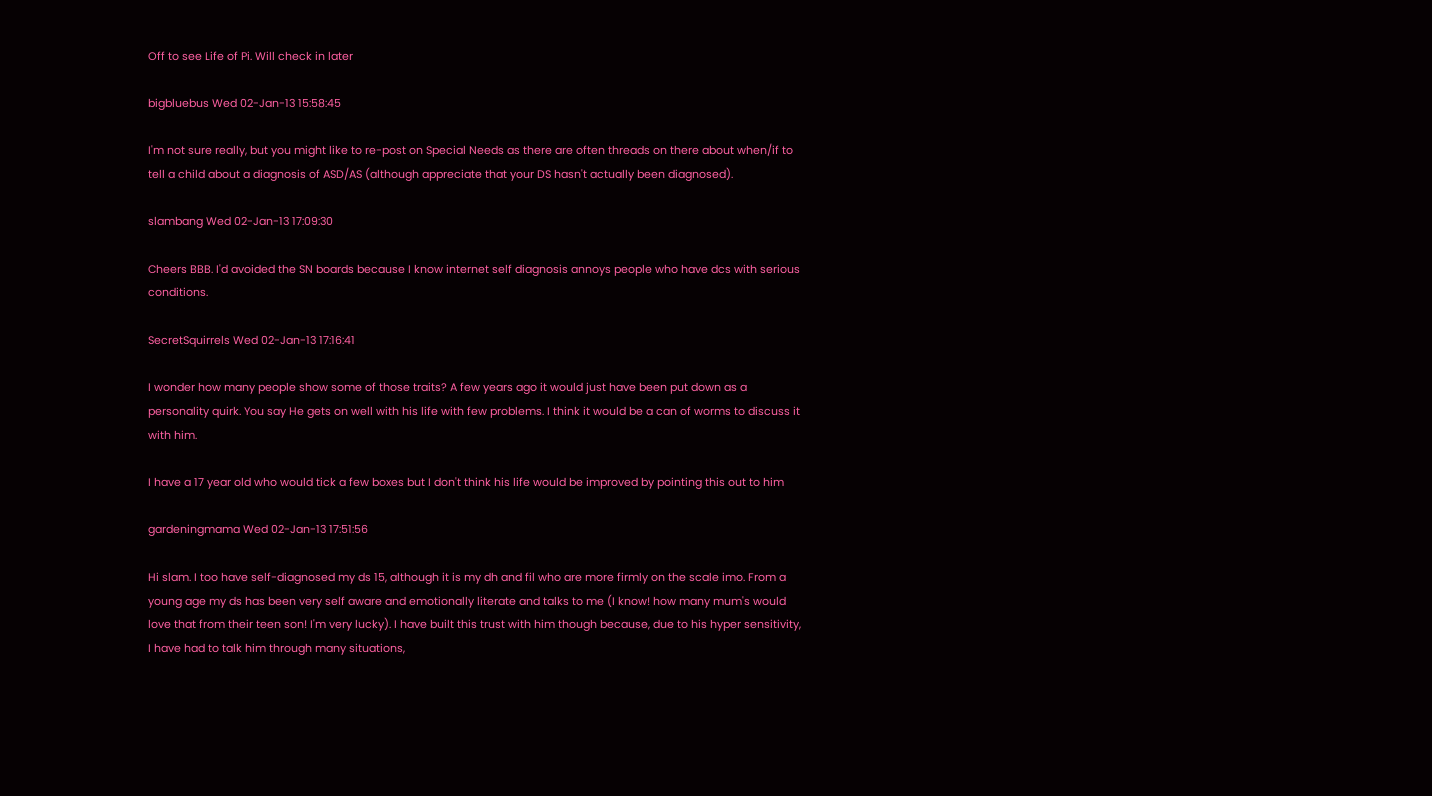Off to see Life of Pi. Will check in later

bigbluebus Wed 02-Jan-13 15:58:45

I'm not sure really, but you might like to re-post on Special Needs as there are often threads on there about when/if to tell a child about a diagnosis of ASD/AS (although appreciate that your DS hasn't actually been diagnosed).

slambang Wed 02-Jan-13 17:09:30

Cheers BBB. I'd avoided the SN boards because I know internet self diagnosis annoys people who have dcs with serious conditions.

SecretSquirrels Wed 02-Jan-13 17:16:41

I wonder how many people show some of those traits? A few years ago it would just have been put down as a personality quirk. You say He gets on well with his life with few problems. I think it would be a can of worms to discuss it with him.

I have a 17 year old who would tick a few boxes but I don't think his life would be improved by pointing this out to him

gardeningmama Wed 02-Jan-13 17:51:56

Hi slam. I too have self-diagnosed my ds 15, although it is my dh and fil who are more firmly on the scale imo. From a young age my ds has been very self aware and emotionally literate and talks to me (I know! how many mum's would love that from their teen son! I'm very lucky). I have built this trust with him though because, due to his hyper sensitivity, I have had to talk him through many situations,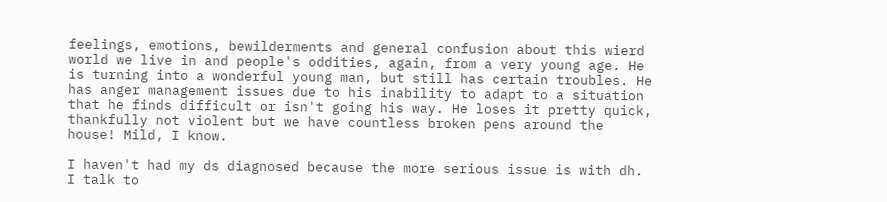feelings, emotions, bewilderments and general confusion about this wierd world we live in and people's oddities, again, from a very young age. He is turning into a wonderful young man, but still has certain troubles. He has anger management issues due to his inability to adapt to a situation that he finds difficult or isn't going his way. He loses it pretty quick, thankfully not violent but we have countless broken pens around the house! Mild, I know.

I haven't had my ds diagnosed because the more serious issue is with dh. I talk to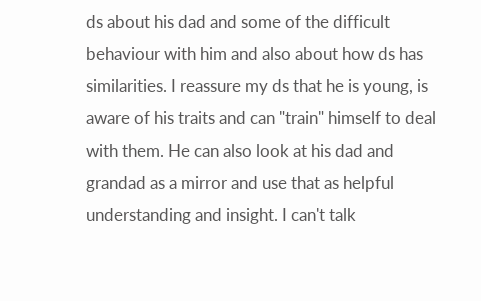ds about his dad and some of the difficult behaviour with him and also about how ds has similarities. I reassure my ds that he is young, is aware of his traits and can "train" himself to deal with them. He can also look at his dad and grandad as a mirror and use that as helpful understanding and insight. I can't talk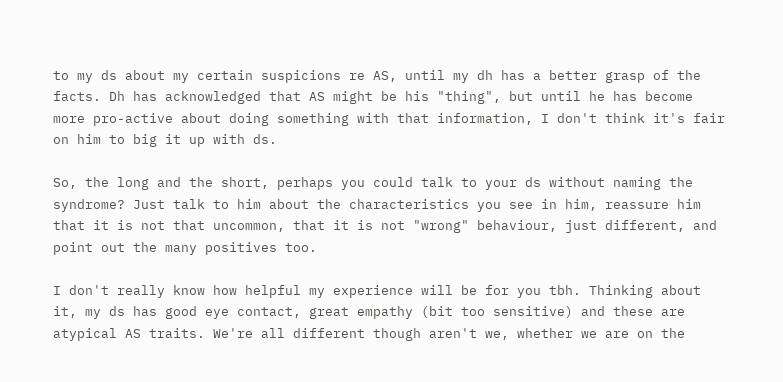to my ds about my certain suspicions re AS, until my dh has a better grasp of the facts. Dh has acknowledged that AS might be his "thing", but until he has become more pro-active about doing something with that information, I don't think it's fair on him to big it up with ds.

So, the long and the short, perhaps you could talk to your ds without naming the syndrome? Just talk to him about the characteristics you see in him, reassure him that it is not that uncommon, that it is not "wrong" behaviour, just different, and point out the many positives too.

I don't really know how helpful my experience will be for you tbh. Thinking about it, my ds has good eye contact, great empathy (bit too sensitive) and these are atypical AS traits. We're all different though aren't we, whether we are on the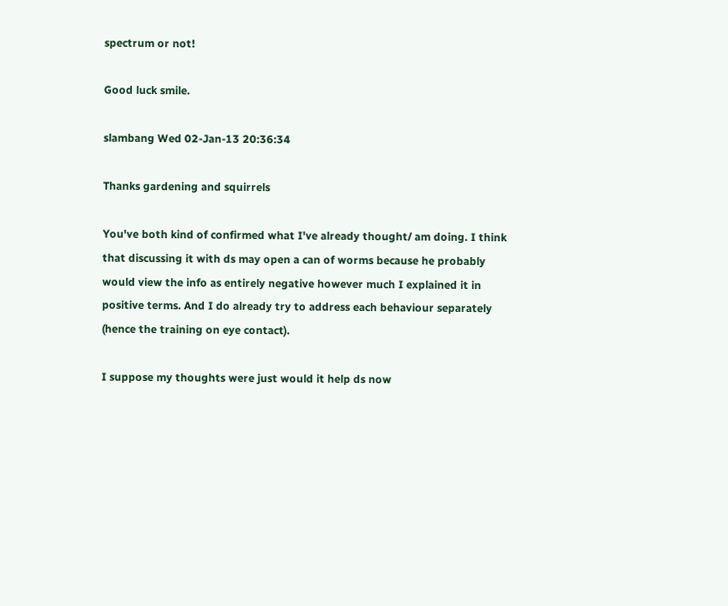spectrum or not!

Good luck smile.

slambang Wed 02-Jan-13 20:36:34

Thanks gardening and squirrels

You've both kind of confirmed what I've already thought/ am doing. I think that discussing it with ds may open a can of worms because he probably would view the info as entirely negative however much I explained it in positive terms. And I do already try to address each behaviour separately (hence the training on eye contact).

I suppose my thoughts were just would it help ds now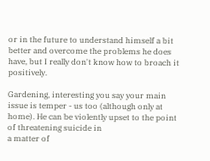or in the future to understand himself a bit better and overcome the problems he does have, but I really don't know how to broach it positively.

Gardening, interesting you say your main issue is temper - us too (although only at home). He can be violently upset to the point of threatening suicide in
a matter of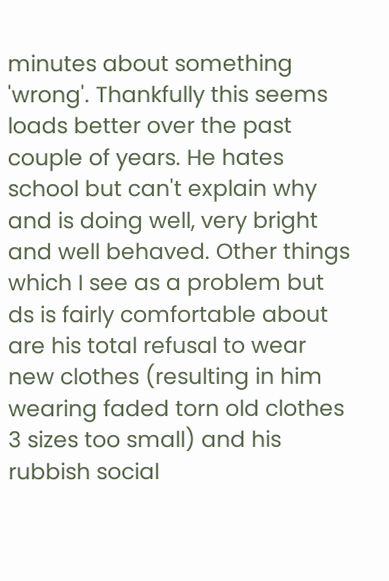minutes about something 'wrong'. Thankfully this seems loads better over the past couple of years. He hates school but can't explain why and is doing well, very bright and well behaved. Other things which I see as a problem but ds is fairly comfortable about are his total refusal to wear new clothes (resulting in him wearing faded torn old clothes 3 sizes too small) and his rubbish social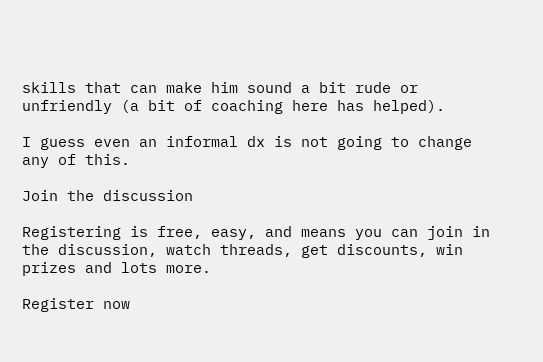skills that can make him sound a bit rude or unfriendly (a bit of coaching here has helped).

I guess even an informal dx is not going to change any of this.

Join the discussion

Registering is free, easy, and means you can join in the discussion, watch threads, get discounts, win prizes and lots more.

Register now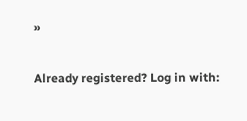»

Already registered? Log in with: